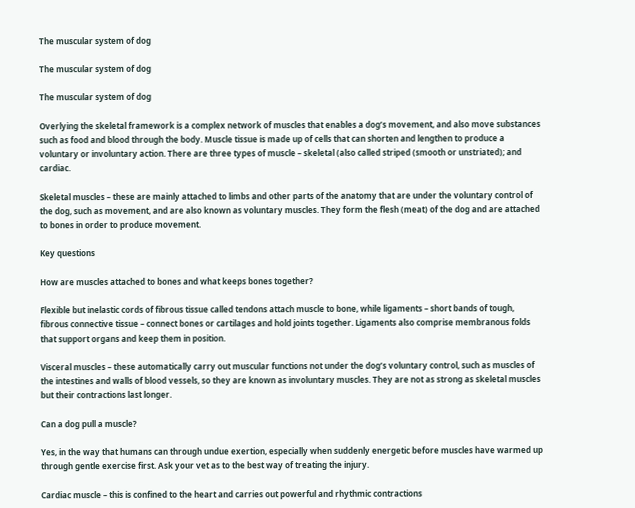The muscular system of dog

The muscular system of dog

The muscular system of dog

Overlying the skeletal framework is a complex network of muscles that enables a dog’s movement, and also move substances such as food and blood through the body. Muscle tissue is made up of cells that can shorten and lengthen to produce a voluntary or involuntary action. There are three types of muscle – skeletal (also called striped (smooth or unstriated); and cardiac.

Skeletal muscles – these are mainly attached to limbs and other parts of the anatomy that are under the voluntary control of the dog, such as movement, and are also known as voluntary muscles. They form the flesh (meat) of the dog and are attached to bones in order to produce movement.

Key questions

How are muscles attached to bones and what keeps bones together?

Flexible but inelastic cords of fibrous tissue called tendons attach muscle to bone, while ligaments – short bands of tough, fibrous connective tissue – connect bones or cartilages and hold joints together. Ligaments also comprise membranous folds that support organs and keep them in position.

Visceral muscles – these automatically carry out muscular functions not under the dog’s voluntary control, such as muscles of the intestines and walls of blood vessels, so they are known as involuntary muscles. They are not as strong as skeletal muscles but their contractions last longer.

Can a dog pull a muscle?

Yes, in the way that humans can through undue exertion, especially when suddenly energetic before muscles have warmed up through gentle exercise first. Ask your vet as to the best way of treating the injury.

Cardiac muscle – this is confined to the heart and carries out powerful and rhythmic contractions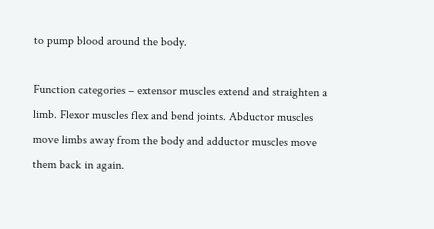to pump blood around the body.

Function categories – extensor muscles extend and straighten a limb. Flexor muscles flex and bend joints. Abductor muscles move limbs away from the body and adductor muscles move them back in again.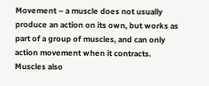Movement – a muscle does not usually produce an action on its own, but works as part of a group of muscles, and can only action movement when it contracts. Muscles also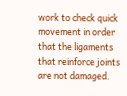work to check quick movement in order that the ligaments that reinforce joints are not damaged.